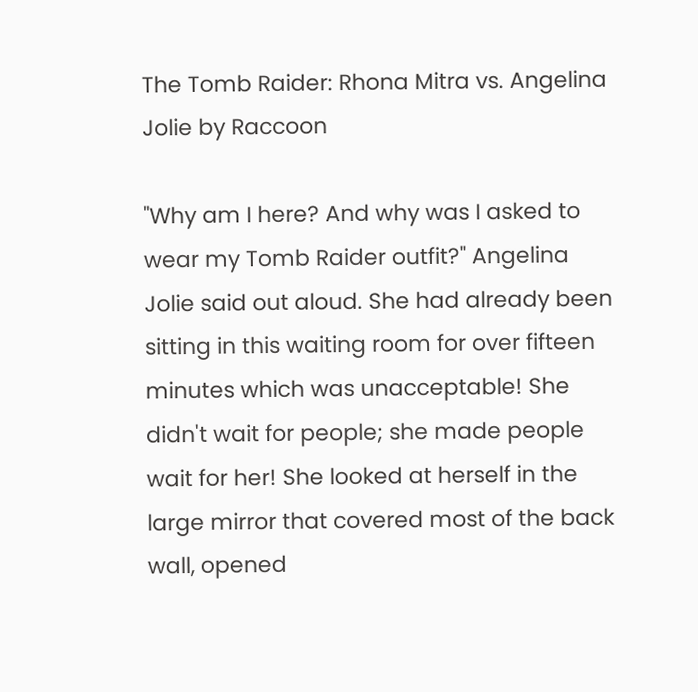The Tomb Raider: Rhona Mitra vs. Angelina Jolie by Raccoon

"Why am I here? And why was I asked to wear my Tomb Raider outfit?" Angelina Jolie said out aloud. She had already been sitting in this waiting room for over fifteen minutes which was unacceptable! She didn't wait for people; she made people wait for her! She looked at herself in the large mirror that covered most of the back wall, opened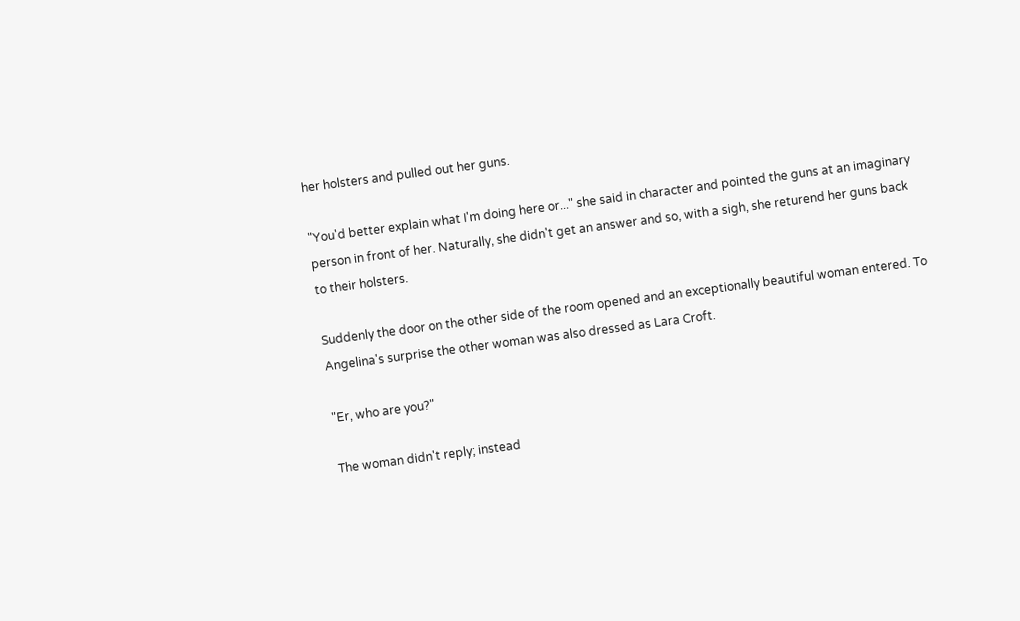her holsters and pulled out her guns.

"You'd better explain what I'm doing here or..." she said in character and pointed the guns at an imaginary person in front of her. Naturally, she didn't get an answer and so, with a sigh, she returend her guns back to their holsters.

Suddenly the door on the other side of the room opened and an exceptionally beautiful woman entered. To Angelina's surprise the other woman was also dressed as Lara Croft.

"Er, who are you?"

The woman didn't reply; instead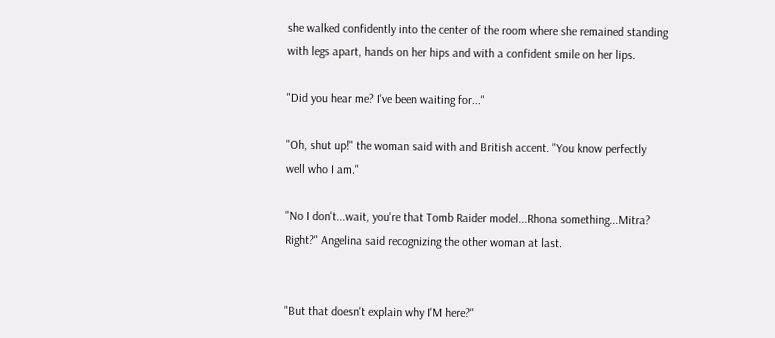she walked confidently into the center of the room where she remained standing with legs apart, hands on her hips and with a confident smile on her lips.

"Did you hear me? I've been waiting for..."

"Oh, shut up!" the woman said with and British accent. "You know perfectly well who I am."

"No I don't...wait, you're that Tomb Raider model...Rhona something...Mitra? Right?" Angelina said recognizing the other woman at last.


"But that doesn't explain why I'M here?"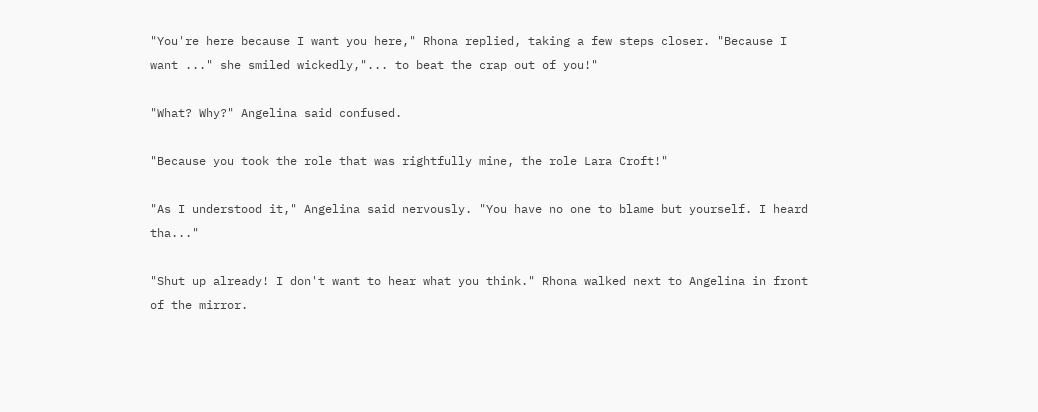"You're here because I want you here," Rhona replied, taking a few steps closer. "Because I want ..." she smiled wickedly,"... to beat the crap out of you!"

"What? Why?" Angelina said confused.

"Because you took the role that was rightfully mine, the role Lara Croft!"

"As I understood it," Angelina said nervously. "You have no one to blame but yourself. I heard tha..."

"Shut up already! I don't want to hear what you think." Rhona walked next to Angelina in front of the mirror.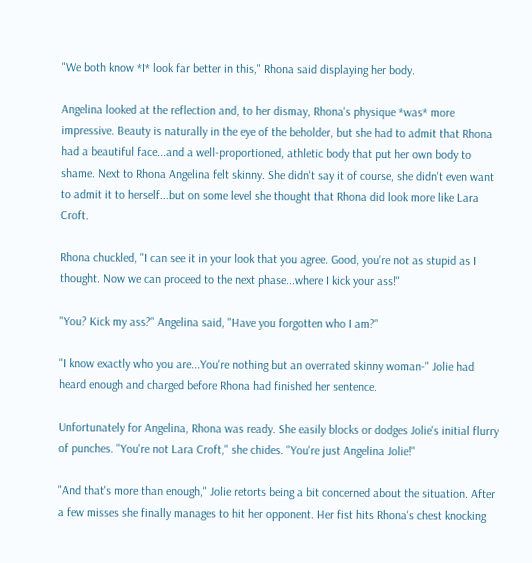"We both know *I* look far better in this," Rhona said displaying her body.

Angelina looked at the reflection and, to her dismay, Rhona's physique *was* more impressive. Beauty is naturally in the eye of the beholder, but she had to admit that Rhona had a beautiful face...and a well-proportioned, athletic body that put her own body to shame. Next to Rhona Angelina felt skinny. She didn't say it of course, she didn't even want to admit it to herself...but on some level she thought that Rhona did look more like Lara Croft.

Rhona chuckled, "I can see it in your look that you agree. Good, you're not as stupid as I thought. Now we can proceed to the next phase...where I kick your ass!"

"You? Kick my ass?" Angelina said, "Have you forgotten who I am?"

"I know exactly who you are...You're nothing but an overrated skinny woman-" Jolie had heard enough and charged before Rhona had finished her sentence.

Unfortunately for Angelina, Rhona was ready. She easily blocks or dodges Jolie's initial flurry of punches. "You're not Lara Croft," she chides. "You're just Angelina Jolie!"

"And that's more than enough," Jolie retorts being a bit concerned about the situation. After a few misses she finally manages to hit her opponent. Her fist hits Rhona's chest knocking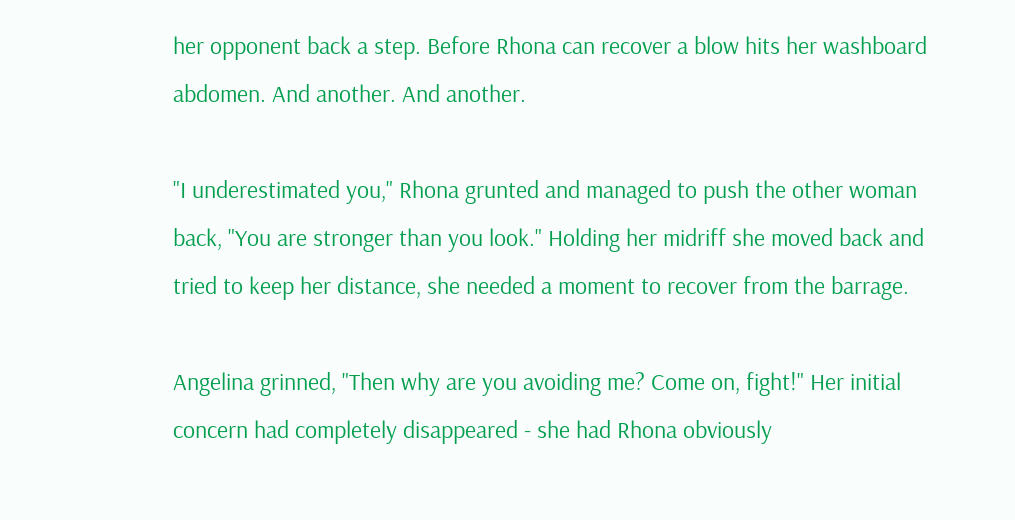her opponent back a step. Before Rhona can recover a blow hits her washboard abdomen. And another. And another.

"I underestimated you," Rhona grunted and managed to push the other woman back, "You are stronger than you look." Holding her midriff she moved back and tried to keep her distance, she needed a moment to recover from the barrage.

Angelina grinned, "Then why are you avoiding me? Come on, fight!" Her initial concern had completely disappeared - she had Rhona obviously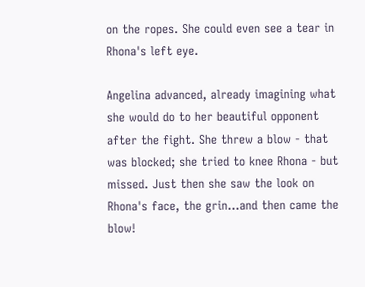on the ropes. She could even see a tear in Rhona's left eye.

Angelina advanced, already imagining what she would do to her beautiful opponent after the fight. She threw a blow - that was blocked; she tried to knee Rhona - but missed. Just then she saw the look on Rhona's face, the grin...and then came the blow!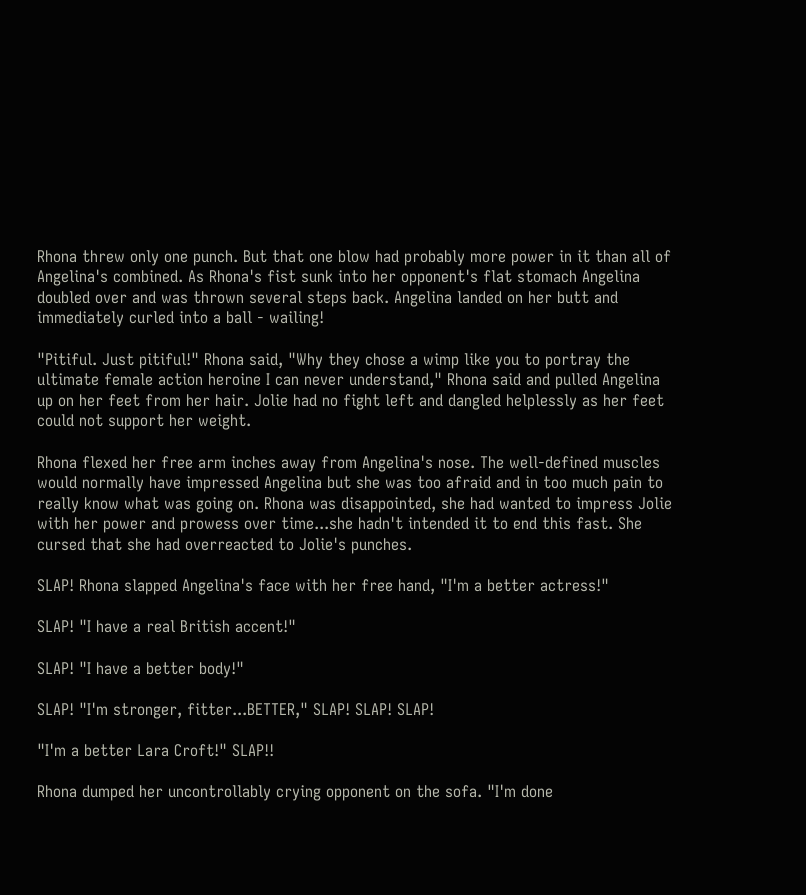Rhona threw only one punch. But that one blow had probably more power in it than all of Angelina's combined. As Rhona's fist sunk into her opponent's flat stomach Angelina doubled over and was thrown several steps back. Angelina landed on her butt and immediately curled into a ball - wailing!

"Pitiful. Just pitiful!" Rhona said, "Why they chose a wimp like you to portray the ultimate female action heroine I can never understand," Rhona said and pulled Angelina up on her feet from her hair. Jolie had no fight left and dangled helplessly as her feet could not support her weight.

Rhona flexed her free arm inches away from Angelina's nose. The well-defined muscles would normally have impressed Angelina but she was too afraid and in too much pain to really know what was going on. Rhona was disappointed, she had wanted to impress Jolie with her power and prowess over time...she hadn't intended it to end this fast. She cursed that she had overreacted to Jolie's punches.

SLAP! Rhona slapped Angelina's face with her free hand, "I'm a better actress!"

SLAP! "I have a real British accent!"

SLAP! "I have a better body!"

SLAP! "I'm stronger, fitter...BETTER," SLAP! SLAP! SLAP!

"I'm a better Lara Croft!" SLAP!!

Rhona dumped her uncontrollably crying opponent on the sofa. "I'm done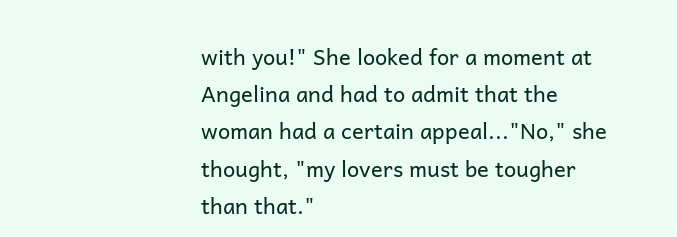with you!" She looked for a moment at Angelina and had to admit that the woman had a certain appeal..."No," she thought, "my lovers must be tougher than that."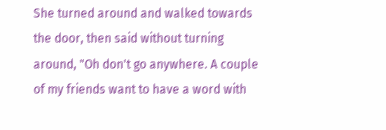She turned around and walked towards the door, then said without turning around, "Oh don't go anywhere. A couple of my friends want to have a word with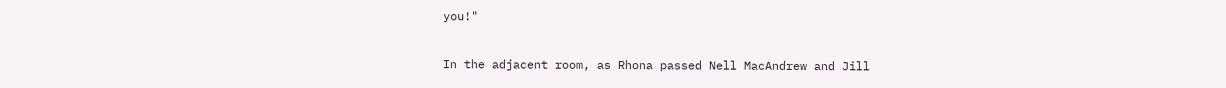you!"

In the adjacent room, as Rhona passed Nell MacAndrew and Jill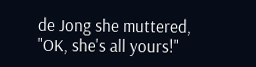de Jong she muttered, "OK, she's all yours!"